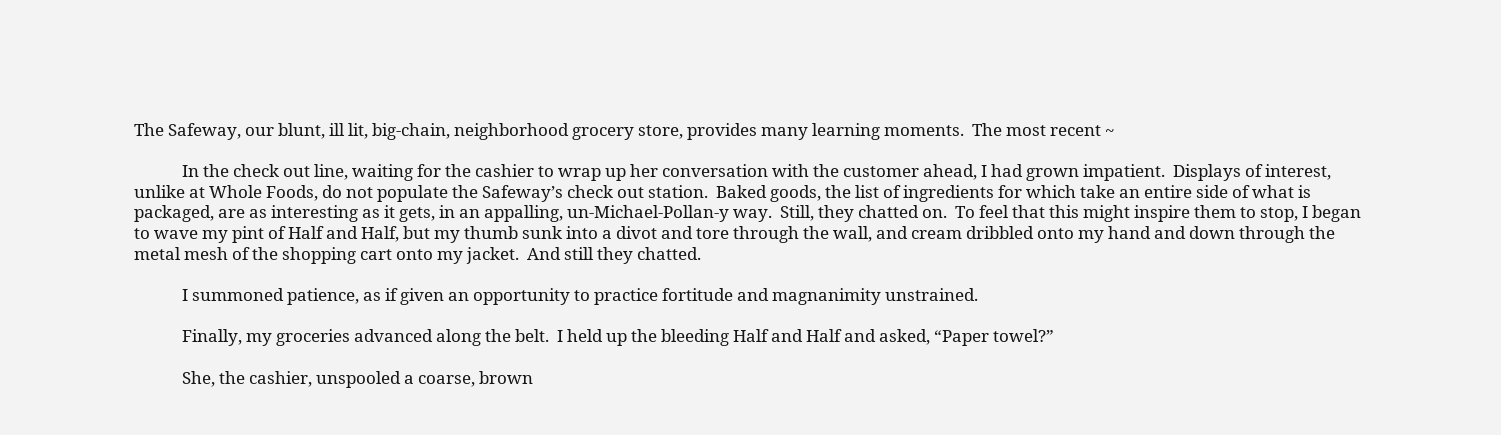The Safeway, our blunt, ill lit, big-chain, neighborhood grocery store, provides many learning moments.  The most recent ~

            In the check out line, waiting for the cashier to wrap up her conversation with the customer ahead, I had grown impatient.  Displays of interest, unlike at Whole Foods, do not populate the Safeway’s check out station.  Baked goods, the list of ingredients for which take an entire side of what is packaged, are as interesting as it gets, in an appalling, un-Michael-Pollan-y way.  Still, they chatted on.  To feel that this might inspire them to stop, I began to wave my pint of Half and Half, but my thumb sunk into a divot and tore through the wall, and cream dribbled onto my hand and down through the metal mesh of the shopping cart onto my jacket.  And still they chatted.

            I summoned patience, as if given an opportunity to practice fortitude and magnanimity unstrained.

            Finally, my groceries advanced along the belt.  I held up the bleeding Half and Half and asked, “Paper towel?”

            She, the cashier, unspooled a coarse, brown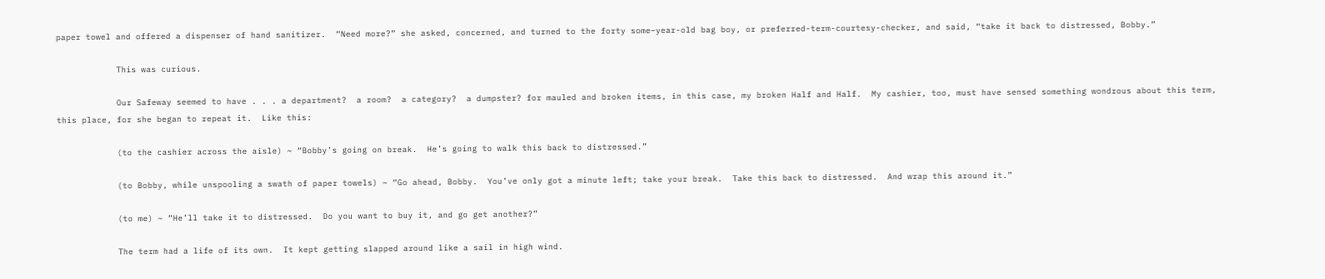paper towel and offered a dispenser of hand sanitizer.  “Need more?” she asked, concerned, and turned to the forty some–year-old bag boy, or preferred-term-courtesy-checker, and said, “take it back to distressed, Bobby.”

            This was curious.

            Our Safeway seemed to have . . . a department?  a room?  a category?  a dumpster? for mauled and broken items, in this case, my broken Half and Half.  My cashier, too, must have sensed something wondrous about this term, this place, for she began to repeat it.  Like this:

            (to the cashier across the aisle) ~ “Bobby’s going on break.  He’s going to walk this back to distressed.”

            (to Bobby, while unspooling a swath of paper towels) ~ “Go ahead, Bobby.  You’ve only got a minute left; take your break.  Take this back to distressed.  And wrap this around it.”

            (to me) ~ “He’ll take it to distressed.  Do you want to buy it, and go get another?”

            The term had a life of its own.  It kept getting slapped around like a sail in high wind.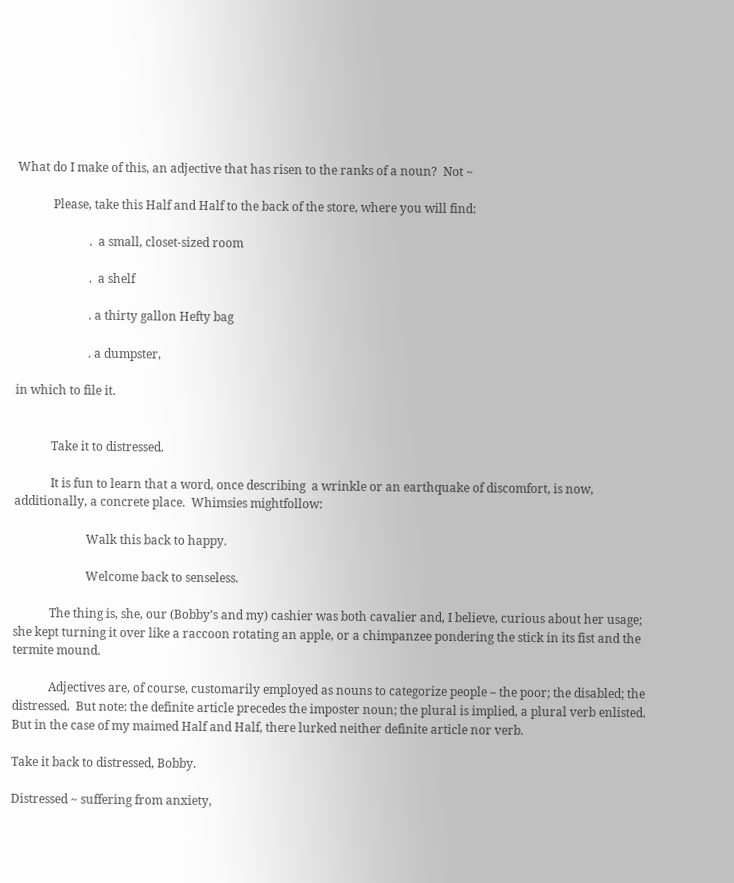What do I make of this, an adjective that has risen to the ranks of a noun?  Not ~

            Please, take this Half and Half to the back of the store, where you will find:

                        .  a small, closet-sized room

                        .  a shelf

                        . a thirty gallon Hefty bag

                        . a dumpster,

in which to file it.


            Take it to distressed.

            It is fun to learn that a word, once describing  a wrinkle or an earthquake of discomfort, is now, additionally, a concrete place.  Whimsies mightfollow:

                        Walk this back to happy.

                        Welcome back to senseless.

            The thing is, she, our (Bobby’s and my) cashier was both cavalier and, I believe, curious about her usage; she kept turning it over like a raccoon rotating an apple, or a chimpanzee pondering the stick in its fist and the termite mound.

            Adjectives are, of course, customarily employed as nouns to categorize people – the poor; the disabled; the distressed.  But note: the definite article precedes the imposter noun; the plural is implied, a plural verb enlisted.  But in the case of my maimed Half and Half, there lurked neither definite article nor verb.

Take it back to distressed, Bobby.

Distressed ~ suffering from anxiety,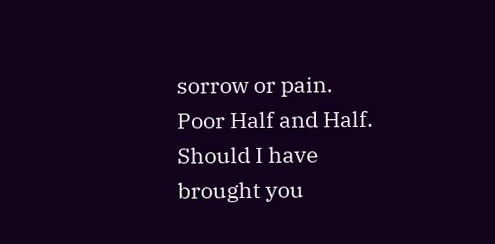sorrow or pain.  Poor Half and Half.  Should I have brought you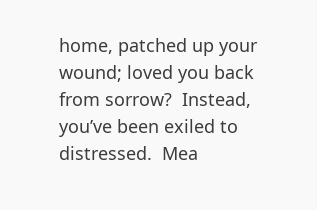home, patched up your wound; loved you back from sorrow?  Instead, you’ve been exiled to distressed.  Mea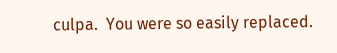culpa.  You were so easily replaced.